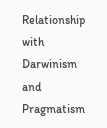Relationship with Darwinism and Pragmatism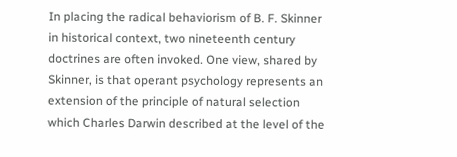In placing the radical behaviorism of B. F. Skinner in historical context, two nineteenth century doctrines are often invoked. One view, shared by Skinner, is that operant psychology represents an extension of the principle of natural selection which Charles Darwin described at the level of the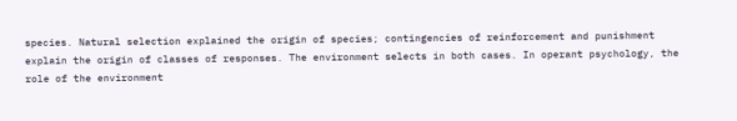species. Natural selection explained the origin of species; contingencies of reinforcement and punishment explain the origin of classes of responses. The environment selects in both cases. In operant psychology, the role of the environment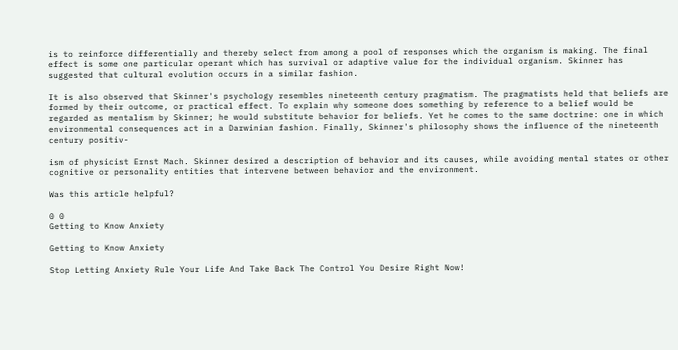is to reinforce differentially and thereby select from among a pool of responses which the organism is making. The final effect is some one particular operant which has survival or adaptive value for the individual organism. Skinner has suggested that cultural evolution occurs in a similar fashion.

It is also observed that Skinner's psychology resembles nineteenth century pragmatism. The pragmatists held that beliefs are formed by their outcome, or practical effect. To explain why someone does something by reference to a belief would be regarded as mentalism by Skinner; he would substitute behavior for beliefs. Yet he comes to the same doctrine: one in which environmental consequences act in a Darwinian fashion. Finally, Skinner's philosophy shows the influence of the nineteenth century positiv-

ism of physicist Ernst Mach. Skinner desired a description of behavior and its causes, while avoiding mental states or other cognitive or personality entities that intervene between behavior and the environment.

Was this article helpful?

0 0
Getting to Know Anxiety

Getting to Know Anxiety

Stop Letting Anxiety Rule Your Life And Take Back The Control You Desire Right Now!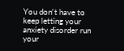You don't have to keep letting your anxiety disorder run your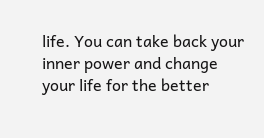life. You can take back your inner power and change your life for the better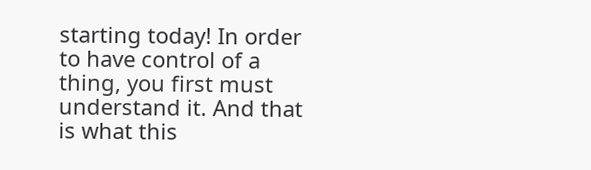starting today! In order to have control of a thing, you first must understand it. And that is what this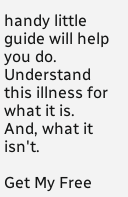handy little guide will help you do. Understand this illness for what it is. And, what it isn't.

Get My Free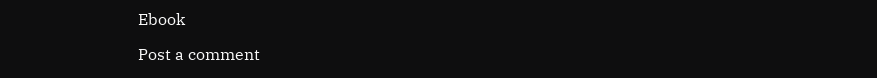Ebook

Post a comment